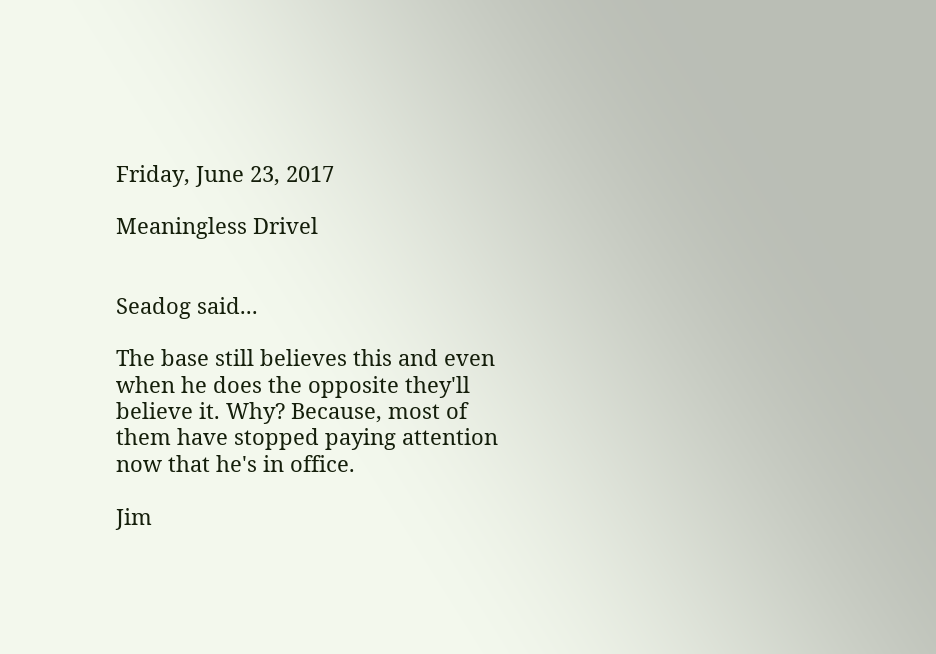Friday, June 23, 2017

Meaningless Drivel


Seadog said...

The base still believes this and even when he does the opposite they'll believe it. Why? Because, most of them have stopped paying attention now that he's in office.

Jim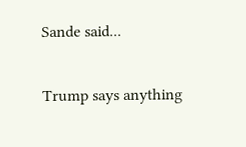Sande said...

Trump says anything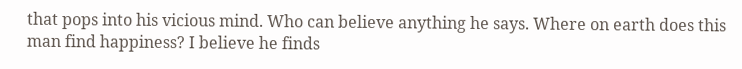that pops into his vicious mind. Who can believe anything he says. Where on earth does this man find happiness? I believe he finds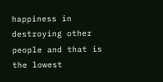happiness in destroying other people and that is the lowest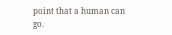point that a human can go.